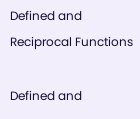Defined and Reciprocal Functions

Defined and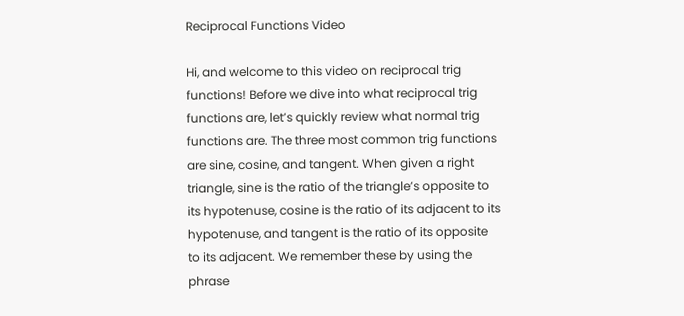Reciprocal Functions Video

Hi, and welcome to this video on reciprocal trig functions! Before we dive into what reciprocal trig functions are, let’s quickly review what normal trig functions are. The three most common trig functions are sine, cosine, and tangent. When given a right triangle, sine is the ratio of the triangle’s opposite to its hypotenuse, cosine is the ratio of its adjacent to its hypotenuse, and tangent is the ratio of its opposite to its adjacent. We remember these by using the phrase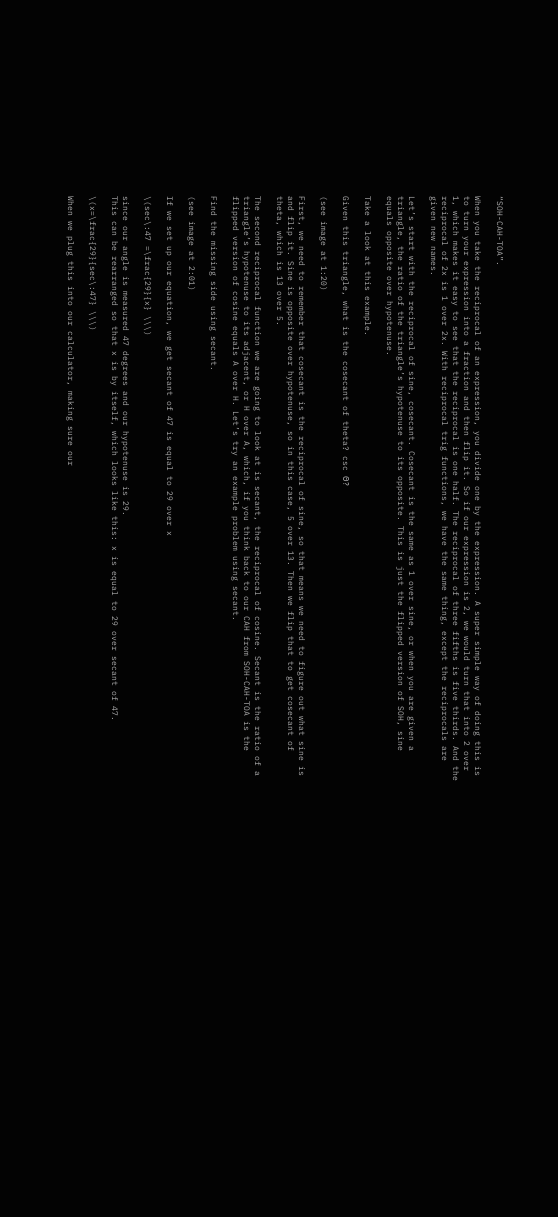“SOH-CAH-TOA”.

When you take the reciprocal of an expression, you divide one by the expression. A super simple way of doing this is to turn your expression into a fraction and then flip it. So if our expression is 2, we would turn that into 2 over 1, which makes it easy to see that the reciprocal is one half. The reciprocal of three fifths is five thirds. And the reciprocal of 2x is 1 over 2x. With reciprocal trig functions, we have the same thing, except the reciprocals are given new names.

Let’s start with the reciprocal of sine, cosecant. Cosecant is the same as 1 over sine, or when you are given a triangle, the ratio of the triangle’s hypotenuse to its opposite. This is just the flipped version of SOH, sine equals opposite over hypotenuse.

Take a look at this example.

Given this triangle, what is the cosecant of theta? csc ϴ?

(see image at 1:20)

First, we need to remember that cosecant is the reciprocal of sine, so that means we need to figure out what sine is and flip it. Sine is opposite over hypotenuse, so in this case, 5 over 13. Then we flip that to get cosecant of theta, which is 13 over 5.

The second reciprocal function we are going to look at is secant, the reciprocal of cosine. Secant is the ratio of a triangle’s hypotenuse to its adjacent, or H over A, which, if you think back to our CAH from SOH-CAH-TOA is the flipped version of cosine equals A over H. Let’s try an example problem using secant.

Find the missing side using secant.

(see image at 2:01)

If we set up our equation, we get secant of 47 is equal to 29 over x

\(sec\:47 =\frac{29}{x} \\\)

since our angle is measured 47 degrees and our hypotenuse is 29.
This can be rearranged so that x is by itself, which looks like this: x is equal to 29 over secant of 47.

\(x=\frac{29}{sec\:47} \\\)

When we plug this into our calculator, making sure our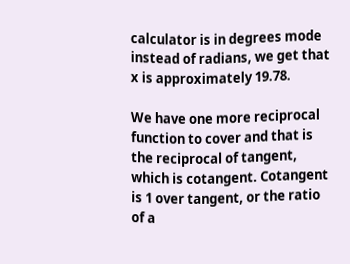calculator is in degrees mode instead of radians, we get that x is approximately 19.78.

We have one more reciprocal function to cover and that is the reciprocal of tangent, which is cotangent. Cotangent is 1 over tangent, or the ratio of a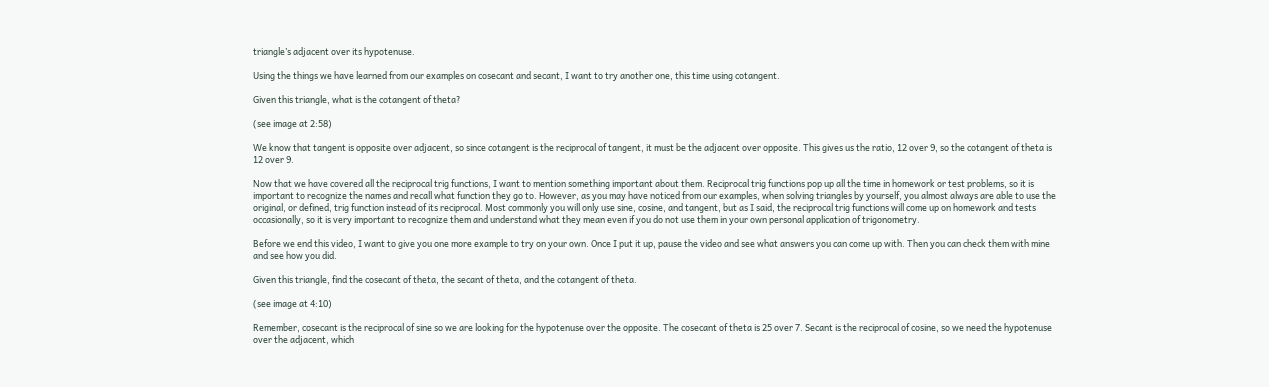triangle’s adjacent over its hypotenuse.

Using the things we have learned from our examples on cosecant and secant, I want to try another one, this time using cotangent.

Given this triangle, what is the cotangent of theta?

(see image at 2:58)

We know that tangent is opposite over adjacent, so since cotangent is the reciprocal of tangent, it must be the adjacent over opposite. This gives us the ratio, 12 over 9, so the cotangent of theta is 12 over 9.

Now that we have covered all the reciprocal trig functions, I want to mention something important about them. Reciprocal trig functions pop up all the time in homework or test problems, so it is important to recognize the names and recall what function they go to. However, as you may have noticed from our examples, when solving triangles by yourself, you almost always are able to use the original, or defined, trig function instead of its reciprocal. Most commonly you will only use sine, cosine, and tangent, but as I said, the reciprocal trig functions will come up on homework and tests occasionally, so it is very important to recognize them and understand what they mean even if you do not use them in your own personal application of trigonometry.

Before we end this video, I want to give you one more example to try on your own. Once I put it up, pause the video and see what answers you can come up with. Then you can check them with mine and see how you did.

Given this triangle, find the cosecant of theta, the secant of theta, and the cotangent of theta.

(see image at 4:10)

Remember, cosecant is the reciprocal of sine so we are looking for the hypotenuse over the opposite. The cosecant of theta is 25 over 7. Secant is the reciprocal of cosine, so we need the hypotenuse over the adjacent, which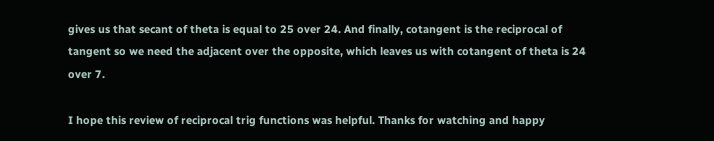gives us that secant of theta is equal to 25 over 24. And finally, cotangent is the reciprocal of tangent so we need the adjacent over the opposite, which leaves us with cotangent of theta is 24 over 7.

I hope this review of reciprocal trig functions was helpful. Thanks for watching and happy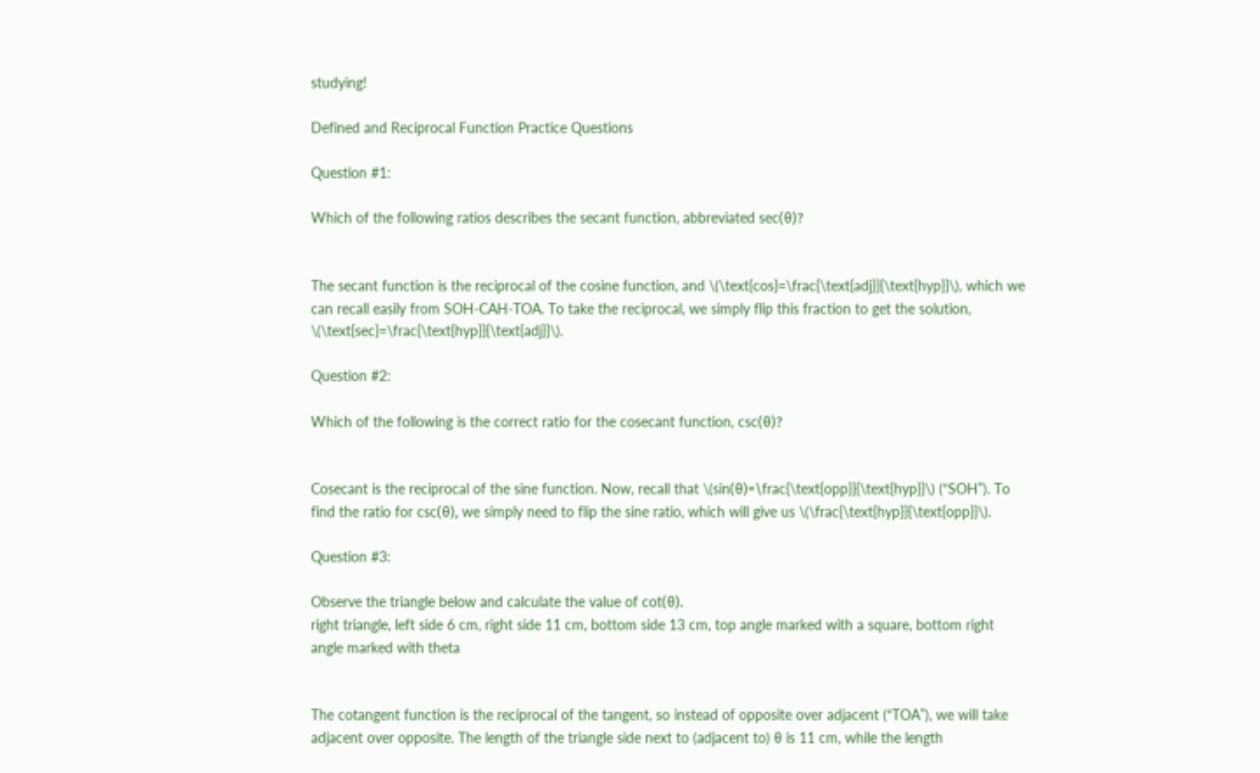studying!

Defined and Reciprocal Function Practice Questions

Question #1:

Which of the following ratios describes the secant function, abbreviated sec(θ)?


The secant function is the reciprocal of the cosine function, and \(\text{cos}=\frac{\text{adj}}{\text{hyp}}\), which we can recall easily from SOH-CAH-TOA. To take the reciprocal, we simply flip this fraction to get the solution, \(\text{sec}=\frac{\text{hyp}}{\text{adj}}\).

Question #2:

Which of the following is the correct ratio for the cosecant function, csc(θ)?


Cosecant is the reciprocal of the sine function. Now, recall that \(sin(θ)=\frac{\text{opp}}{\text{hyp}}\) (“SOH”). To find the ratio for csc(θ), we simply need to flip the sine ratio, which will give us \(\frac{\text{hyp}}{\text{opp}}\).

Question #3:

Observe the triangle below and calculate the value of cot(θ).
right triangle, left side 6 cm, right side 11 cm, bottom side 13 cm, top angle marked with a square, bottom right angle marked with theta


The cotangent function is the reciprocal of the tangent, so instead of opposite over adjacent (“TOA”), we will take adjacent over opposite. The length of the triangle side next to (adjacent to) θ is 11 cm, while the length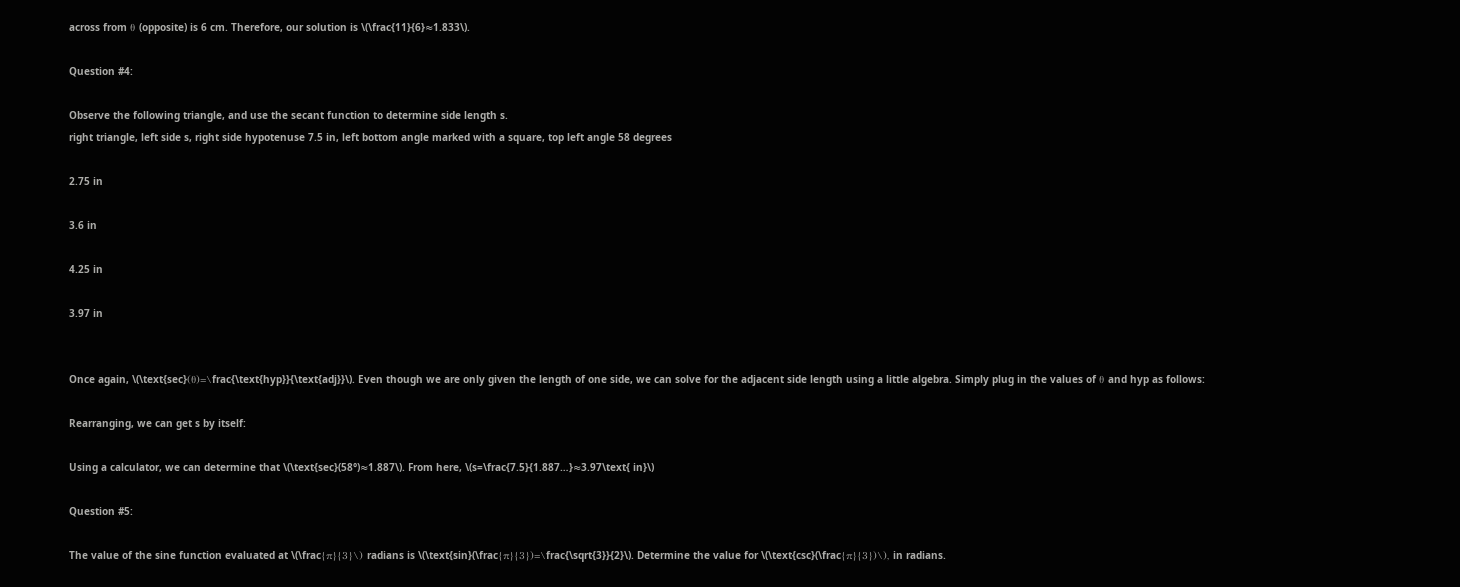across from θ (opposite) is 6 cm. Therefore, our solution is \(\frac{11}{6}≈1.833\).

Question #4:

Observe the following triangle, and use the secant function to determine side length s.
right triangle, left side s, right side hypotenuse 7.5 in, left bottom angle marked with a square, top left angle 58 degrees

2.75 in

3.6 in

4.25 in

3.97 in


Once again, \(\text{sec}(θ)=\frac{\text{hyp}}{\text{adj}}\). Even though we are only given the length of one side, we can solve for the adjacent side length using a little algebra. Simply plug in the values of θ and hyp as follows:

Rearranging, we can get s by itself:

Using a calculator, we can determine that \(\text{sec}(58°)≈1.887\). From here, \(s=\frac{7.5}{1.887…}≈3.97\text{ in}\)

Question #5:

The value of the sine function evaluated at \(\frac{π}{3}\) radians is \(\text{sin}(\frac{π}{3})=\frac{\sqrt{3}}{2}\). Determine the value for \(\text{csc}(\frac{π}{3})\), in radians.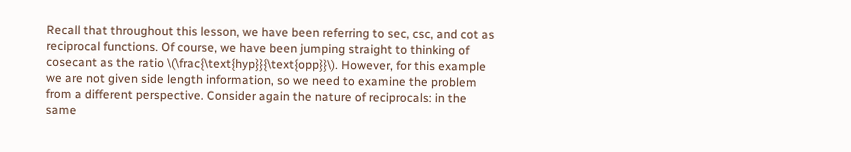Recall that throughout this lesson, we have been referring to sec, csc, and cot as reciprocal functions. Of course, we have been jumping straight to thinking of cosecant as the ratio \(\frac{\text{hyp}}{\text{opp}}\). However, for this example we are not given side length information, so we need to examine the problem from a different perspective. Consider again the nature of reciprocals: in the same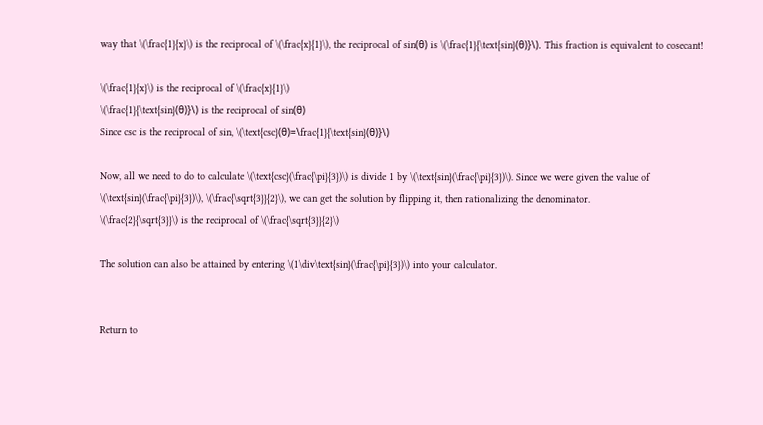way that \(\frac{1}{x}\) is the reciprocal of \(\frac{x}{1}\), the reciprocal of sin(θ) is \(\frac{1}{\text{sin}(θ)}\). This fraction is equivalent to cosecant!

\(\frac{1}{x}\) is the reciprocal of \(\frac{x}{1}\)
\(\frac{1}{\text{sin}(θ)}\) is the reciprocal of sin(θ)
Since csc is the reciprocal of sin, \(\text{csc}(θ)=\frac{1}{\text{sin}(θ)}\)

Now, all we need to do to calculate \(\text{csc}(\frac{\pi}{3})\) is divide 1 by \(\text{sin}(\frac{\pi}{3})\). Since we were given the value of \(\text{sin}(\frac{\pi}{3})\), \(\frac{\sqrt{3}}{2}\), we can get the solution by flipping it, then rationalizing the denominator.
\(\frac{2}{\sqrt{3}}\) is the reciprocal of \(\frac{\sqrt{3}}{2}\)

The solution can also be attained by entering \(1\div\text{sin}(\frac{\pi}{3})\) into your calculator.


Return to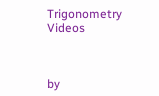Trigonometry Videos



by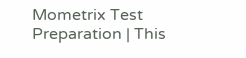Mometrix Test Preparation | This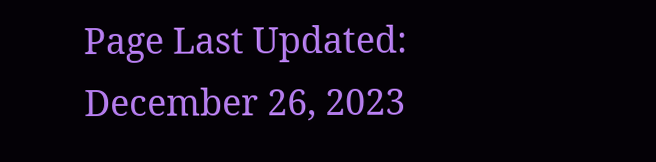Page Last Updated: December 26, 2023